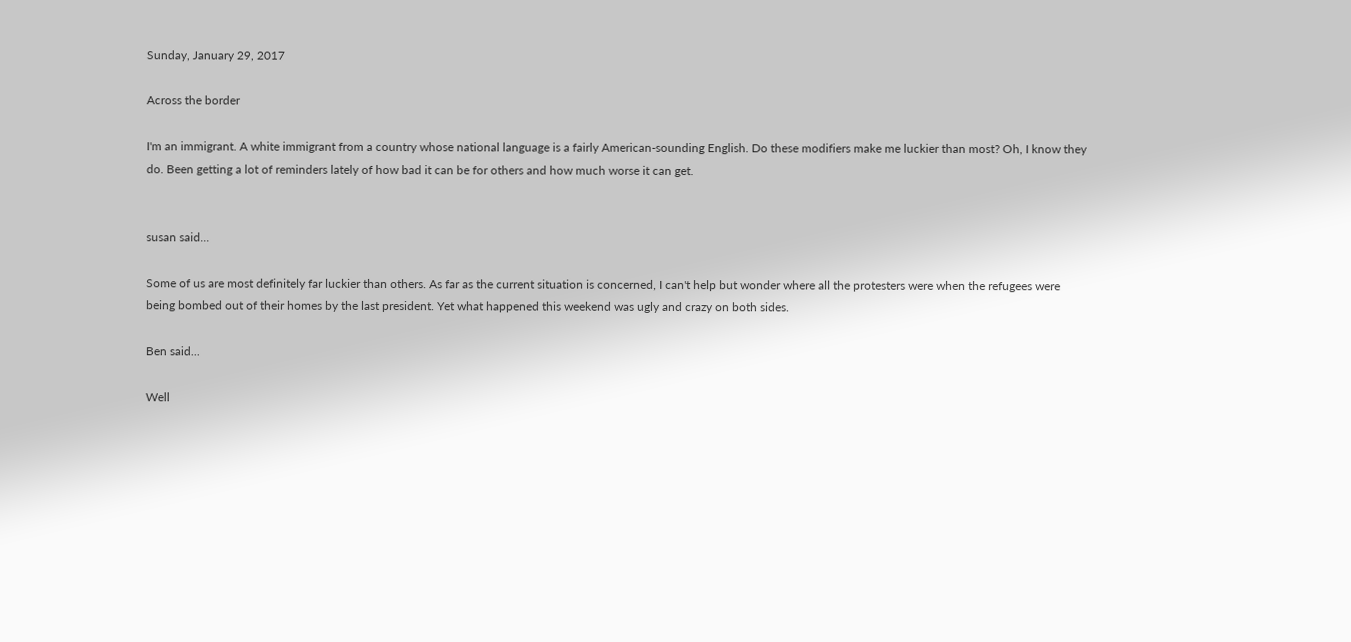Sunday, January 29, 2017

Across the border

I'm an immigrant. A white immigrant from a country whose national language is a fairly American-sounding English. Do these modifiers make me luckier than most? Oh, I know they do. Been getting a lot of reminders lately of how bad it can be for others and how much worse it can get.


susan said...

Some of us are most definitely far luckier than others. As far as the current situation is concerned, I can't help but wonder where all the protesters were when the refugees were being bombed out of their homes by the last president. Yet what happened this weekend was ugly and crazy on both sides.

Ben said...

Well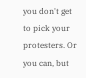you don't get to pick your protesters. Or you can, but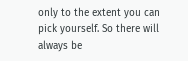only to the extent you can pick yourself. So there will always be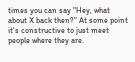times you can say "Hey, what about X back then?" At some point it's constructive to just meet people where they are.